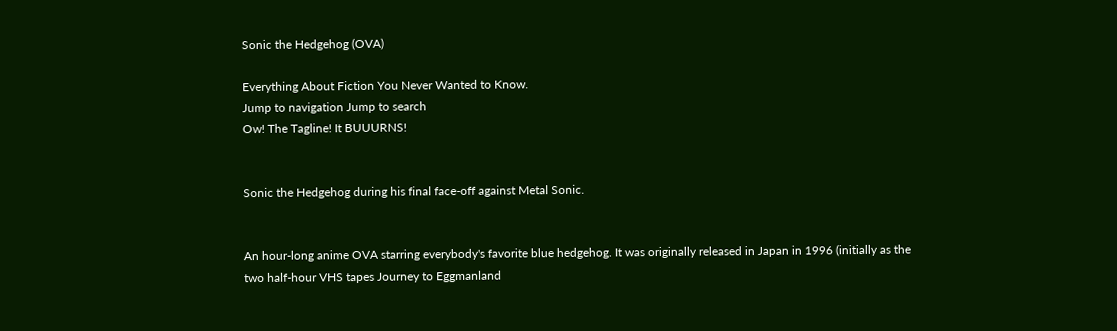Sonic the Hedgehog (OVA)

Everything About Fiction You Never Wanted to Know.
Jump to navigation Jump to search
Ow! The Tagline! It BUUURNS!


Sonic the Hedgehog during his final face-off against Metal Sonic.


An hour-long anime OVA starring everybody's favorite blue hedgehog. It was originally released in Japan in 1996 (initially as the two half-hour VHS tapes Journey to Eggmanland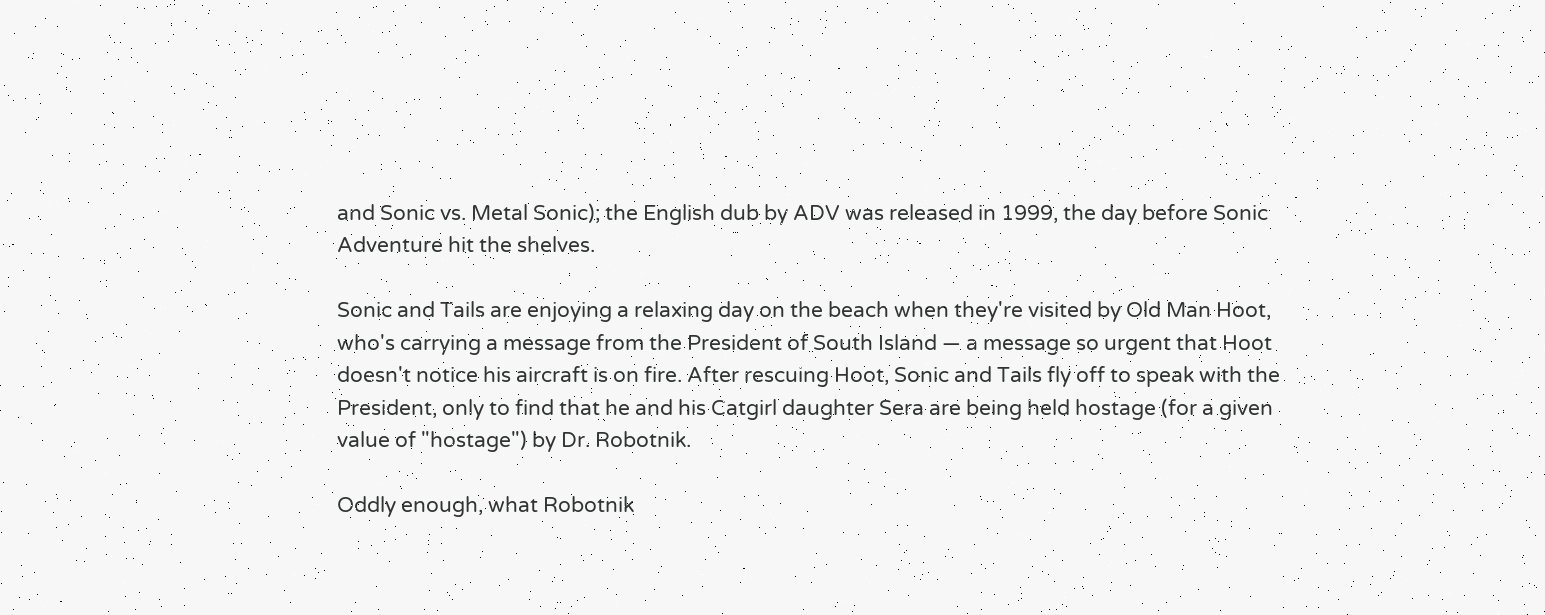and Sonic vs. Metal Sonic); the English dub by ADV was released in 1999, the day before Sonic Adventure hit the shelves.

Sonic and Tails are enjoying a relaxing day on the beach when they're visited by Old Man Hoot, who's carrying a message from the President of South Island — a message so urgent that Hoot doesn't notice his aircraft is on fire. After rescuing Hoot, Sonic and Tails fly off to speak with the President, only to find that he and his Catgirl daughter Sera are being held hostage (for a given value of "hostage") by Dr. Robotnik.

Oddly enough, what Robotnik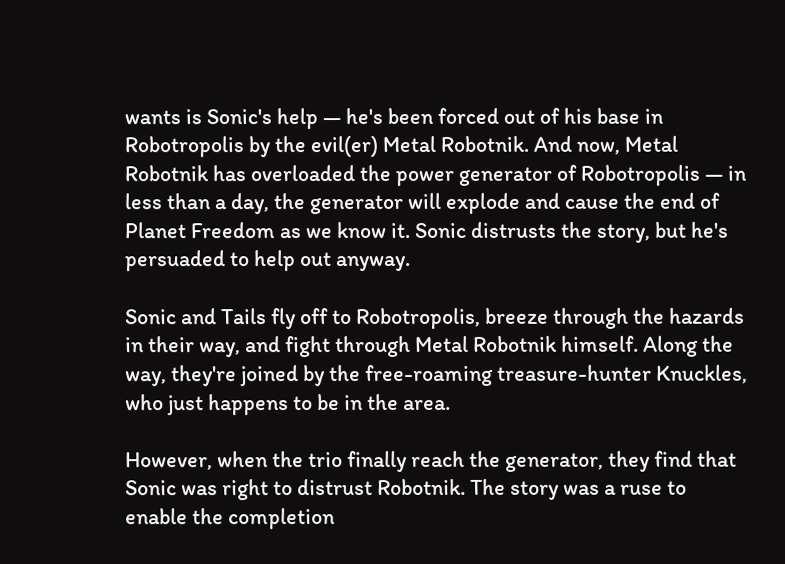wants is Sonic's help — he's been forced out of his base in Robotropolis by the evil(er) Metal Robotnik. And now, Metal Robotnik has overloaded the power generator of Robotropolis — in less than a day, the generator will explode and cause the end of Planet Freedom as we know it. Sonic distrusts the story, but he's persuaded to help out anyway.

Sonic and Tails fly off to Robotropolis, breeze through the hazards in their way, and fight through Metal Robotnik himself. Along the way, they're joined by the free-roaming treasure-hunter Knuckles, who just happens to be in the area.

However, when the trio finally reach the generator, they find that Sonic was right to distrust Robotnik. The story was a ruse to enable the completion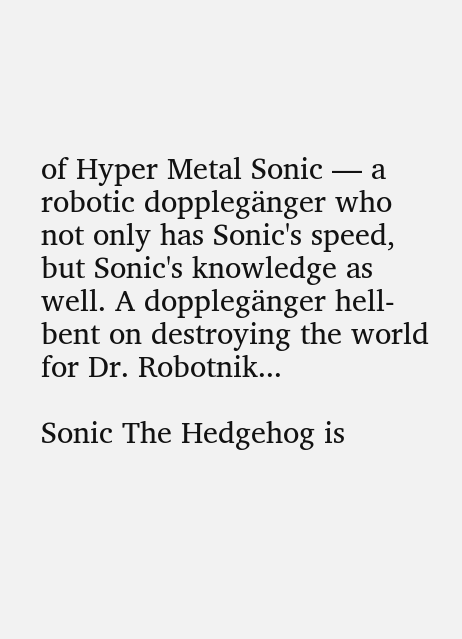of Hyper Metal Sonic — a robotic dopplegänger who not only has Sonic's speed, but Sonic's knowledge as well. A dopplegänger hell-bent on destroying the world for Dr. Robotnik...

Sonic The Hedgehog is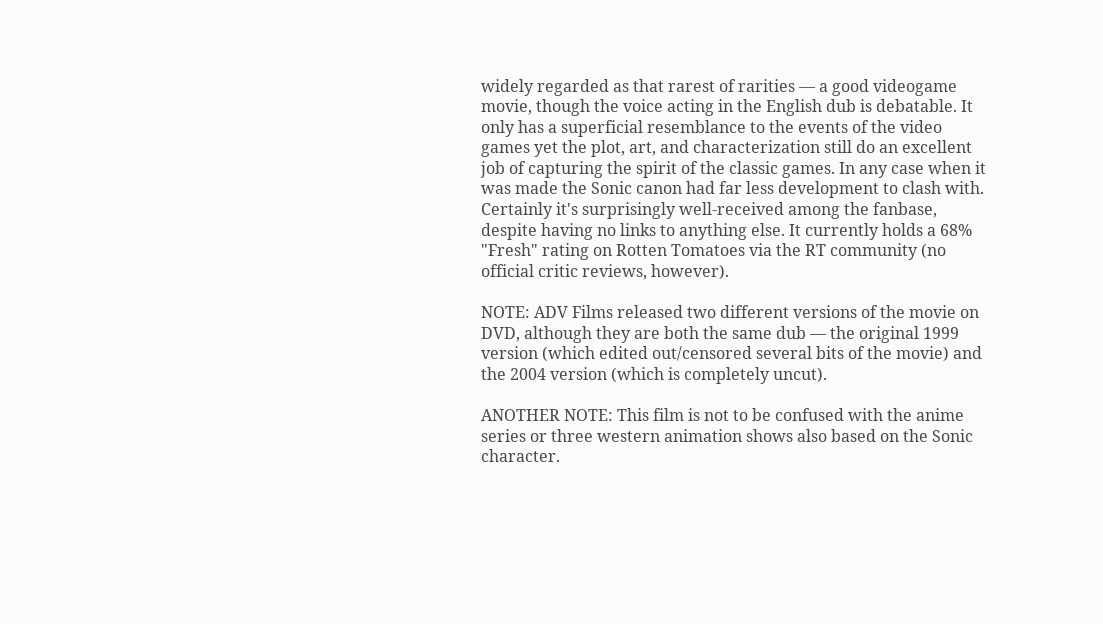widely regarded as that rarest of rarities — a good videogame movie, though the voice acting in the English dub is debatable. It only has a superficial resemblance to the events of the video games yet the plot, art, and characterization still do an excellent job of capturing the spirit of the classic games. In any case when it was made the Sonic canon had far less development to clash with. Certainly it's surprisingly well-received among the fanbase, despite having no links to anything else. It currently holds a 68% "Fresh" rating on Rotten Tomatoes via the RT community (no official critic reviews, however).

NOTE: ADV Films released two different versions of the movie on DVD, although they are both the same dub — the original 1999 version (which edited out/censored several bits of the movie) and the 2004 version (which is completely uncut).

ANOTHER NOTE: This film is not to be confused with the anime series or three western animation shows also based on the Sonic character.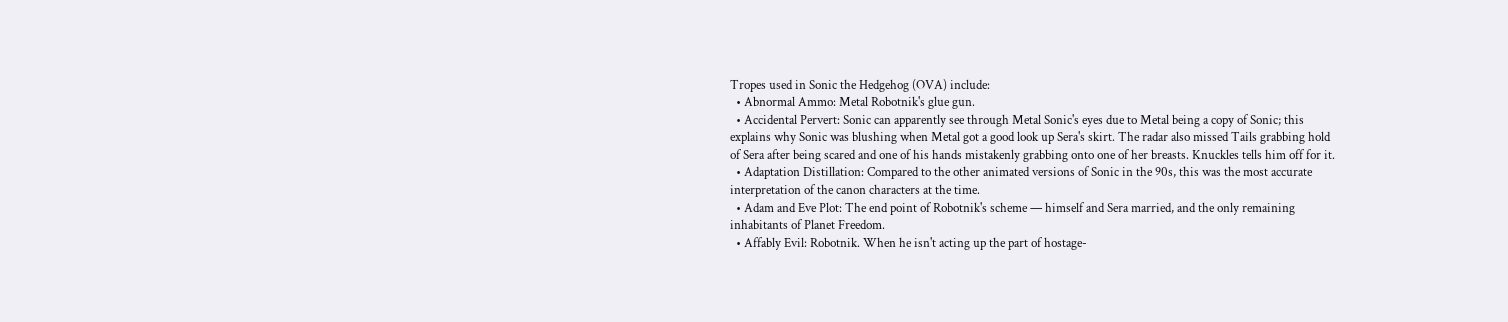Tropes used in Sonic the Hedgehog (OVA) include:
  • Abnormal Ammo: Metal Robotnik's glue gun.
  • Accidental Pervert: Sonic can apparently see through Metal Sonic's eyes due to Metal being a copy of Sonic; this explains why Sonic was blushing when Metal got a good look up Sera's skirt. The radar also missed Tails grabbing hold of Sera after being scared and one of his hands mistakenly grabbing onto one of her breasts. Knuckles tells him off for it.
  • Adaptation Distillation: Compared to the other animated versions of Sonic in the 90s, this was the most accurate interpretation of the canon characters at the time.
  • Adam and Eve Plot: The end point of Robotnik's scheme — himself and Sera married, and the only remaining inhabitants of Planet Freedom.
  • Affably Evil: Robotnik. When he isn't acting up the part of hostage-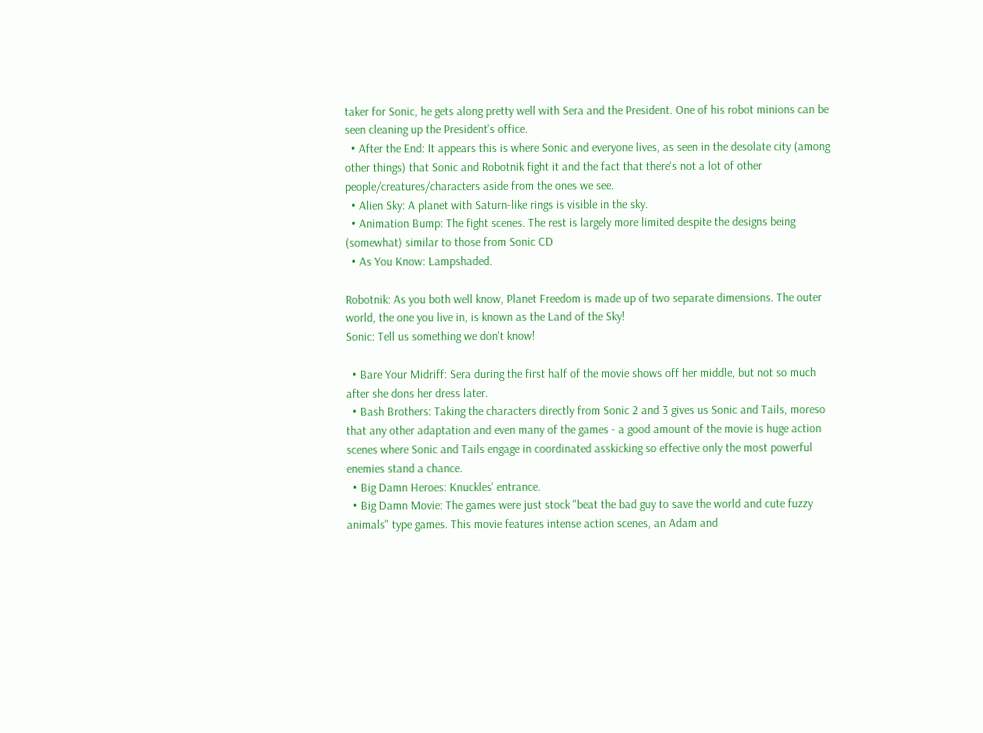taker for Sonic, he gets along pretty well with Sera and the President. One of his robot minions can be seen cleaning up the President's office.
  • After the End: It appears this is where Sonic and everyone lives, as seen in the desolate city (among other things) that Sonic and Robotnik fight it and the fact that there's not a lot of other people/creatures/characters aside from the ones we see.
  • Alien Sky: A planet with Saturn-like rings is visible in the sky.
  • Animation Bump: The fight scenes. The rest is largely more limited despite the designs being (somewhat) similar to those from Sonic CD
  • As You Know: Lampshaded.

Robotnik: As you both well know, Planet Freedom is made up of two separate dimensions. The outer world, the one you live in, is known as the Land of the Sky!
Sonic: Tell us something we don't know!

  • Bare Your Midriff: Sera during the first half of the movie shows off her middle, but not so much after she dons her dress later.
  • Bash Brothers: Taking the characters directly from Sonic 2 and 3 gives us Sonic and Tails, moreso that any other adaptation and even many of the games - a good amount of the movie is huge action scenes where Sonic and Tails engage in coordinated asskicking so effective only the most powerful enemies stand a chance.
  • Big Damn Heroes: Knuckles' entrance.
  • Big Damn Movie: The games were just stock "beat the bad guy to save the world and cute fuzzy animals" type games. This movie features intense action scenes, an Adam and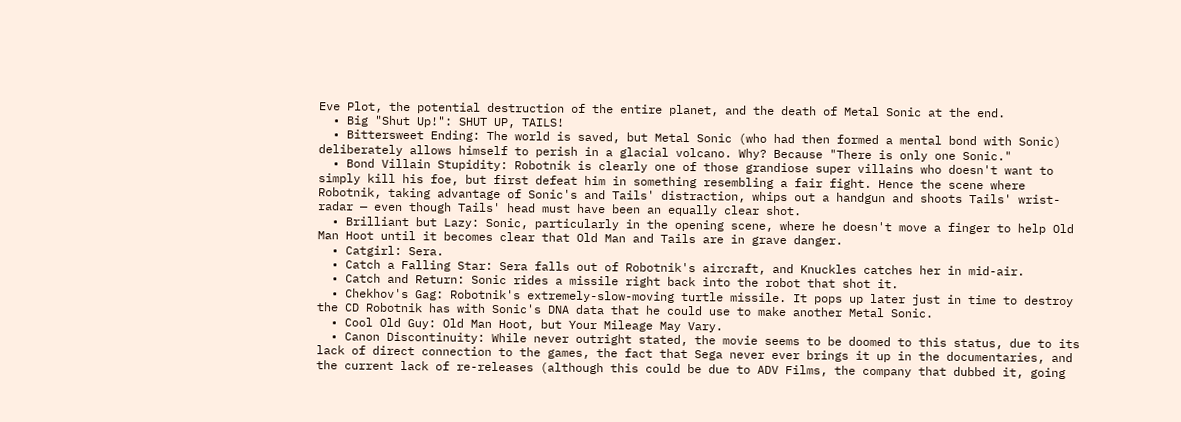Eve Plot, the potential destruction of the entire planet, and the death of Metal Sonic at the end.
  • Big "Shut Up!": SHUT UP, TAILS!
  • Bittersweet Ending: The world is saved, but Metal Sonic (who had then formed a mental bond with Sonic) deliberately allows himself to perish in a glacial volcano. Why? Because "There is only one Sonic."
  • Bond Villain Stupidity: Robotnik is clearly one of those grandiose super villains who doesn't want to simply kill his foe, but first defeat him in something resembling a fair fight. Hence the scene where Robotnik, taking advantage of Sonic's and Tails' distraction, whips out a handgun and shoots Tails' wrist-radar — even though Tails' head must have been an equally clear shot.
  • Brilliant but Lazy: Sonic, particularly in the opening scene, where he doesn't move a finger to help Old Man Hoot until it becomes clear that Old Man and Tails are in grave danger.
  • Catgirl: Sera.
  • Catch a Falling Star: Sera falls out of Robotnik's aircraft, and Knuckles catches her in mid-air.
  • Catch and Return: Sonic rides a missile right back into the robot that shot it.
  • Chekhov's Gag: Robotnik's extremely-slow-moving turtle missile. It pops up later just in time to destroy the CD Robotnik has with Sonic's DNA data that he could use to make another Metal Sonic.
  • Cool Old Guy: Old Man Hoot, but Your Mileage May Vary.
  • Canon Discontinuity: While never outright stated, the movie seems to be doomed to this status, due to its lack of direct connection to the games, the fact that Sega never ever brings it up in the documentaries, and the current lack of re-releases (although this could be due to ADV Films, the company that dubbed it, going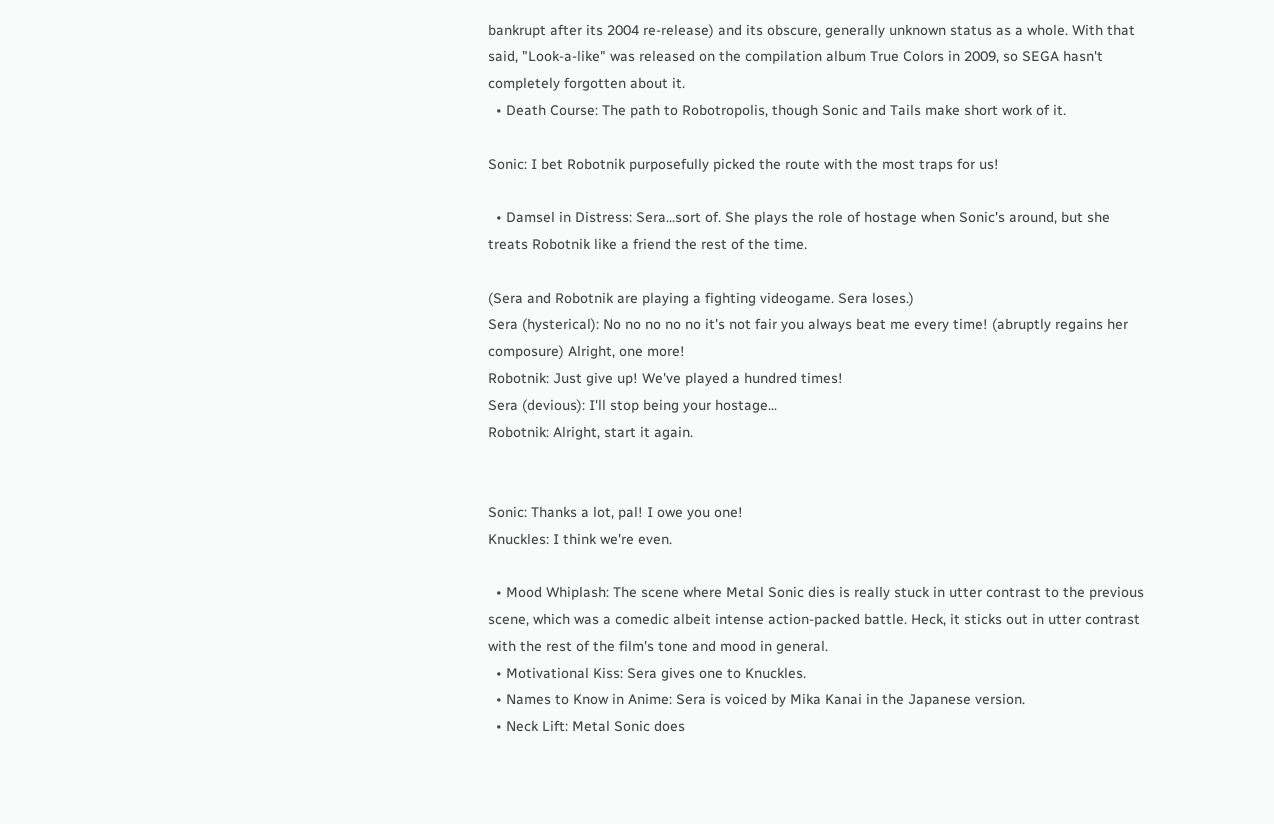bankrupt after its 2004 re-release) and its obscure, generally unknown status as a whole. With that said, "Look-a-like" was released on the compilation album True Colors in 2009, so SEGA hasn't completely forgotten about it.
  • Death Course: The path to Robotropolis, though Sonic and Tails make short work of it.

Sonic: I bet Robotnik purposefully picked the route with the most traps for us!

  • Damsel in Distress: Sera...sort of. She plays the role of hostage when Sonic's around, but she treats Robotnik like a friend the rest of the time.

(Sera and Robotnik are playing a fighting videogame. Sera loses.)
Sera (hysterical): No no no no no it's not fair you always beat me every time! (abruptly regains her composure) Alright, one more!
Robotnik: Just give up! We've played a hundred times!
Sera (devious): I'll stop being your hostage...
Robotnik: Alright, start it again.


Sonic: Thanks a lot, pal! I owe you one!
Knuckles: I think we're even.

  • Mood Whiplash: The scene where Metal Sonic dies is really stuck in utter contrast to the previous scene, which was a comedic albeit intense action-packed battle. Heck, it sticks out in utter contrast with the rest of the film's tone and mood in general.
  • Motivational Kiss: Sera gives one to Knuckles.
  • Names to Know in Anime: Sera is voiced by Mika Kanai in the Japanese version.
  • Neck Lift: Metal Sonic does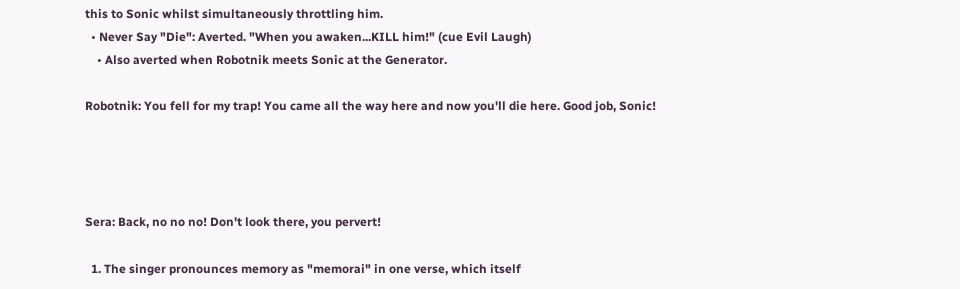this to Sonic whilst simultaneously throttling him.
  • Never Say "Die": Averted. "When you awaken...KILL him!" (cue Evil Laugh)
    • Also averted when Robotnik meets Sonic at the Generator.

Robotnik: You fell for my trap! You came all the way here and now you'll die here. Good job, Sonic!




Sera: Back, no no no! Don't look there, you pervert!

  1. The singer pronounces memory as "memorai" in one verse, which itself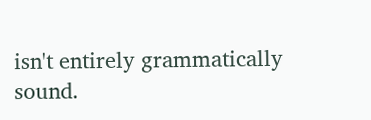isn't entirely grammatically sound.